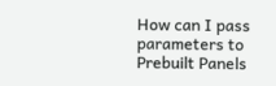How can I pass parameters to Prebuilt Panels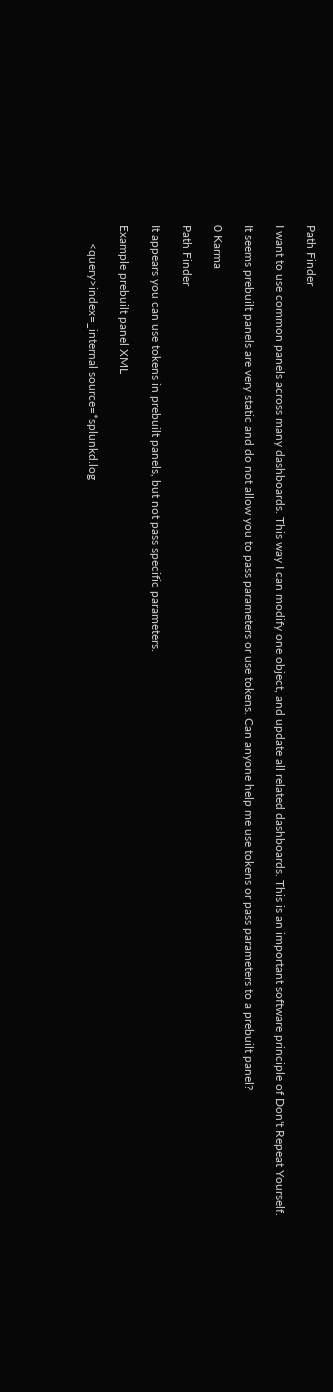Path Finder

I want to use common panels across many dashboards. This way I can modify one object, and update all related dashboards. This is an important software principle of Don't Repeat Yourself.

It seems prebuilt panels are very static and do not allow you to pass parameters or use tokens. Can anyone help me use tokens or pass parameters to a prebuilt panel?

0 Karma

Path Finder

It appears you can use tokens in prebuilt panels, but not pass specific parameters.

Example prebuilt panel XML

      <query>index=_internal source=*splunkd.log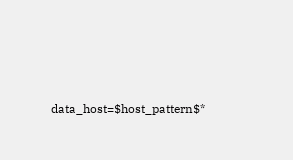data_host=$host_pattern$*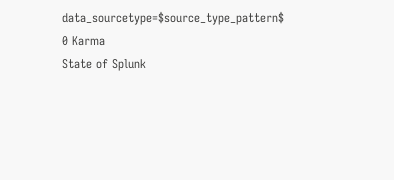data_sourcetype=$source_type_pattern$
0 Karma
State of Splunk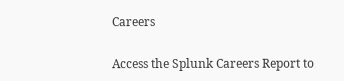Careers

Access the Splunk Careers Report to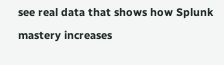see real data that shows how Splunk mastery increases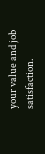your value and job satisfaction.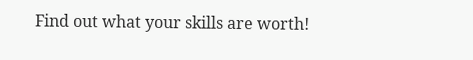Find out what your skills are worth!